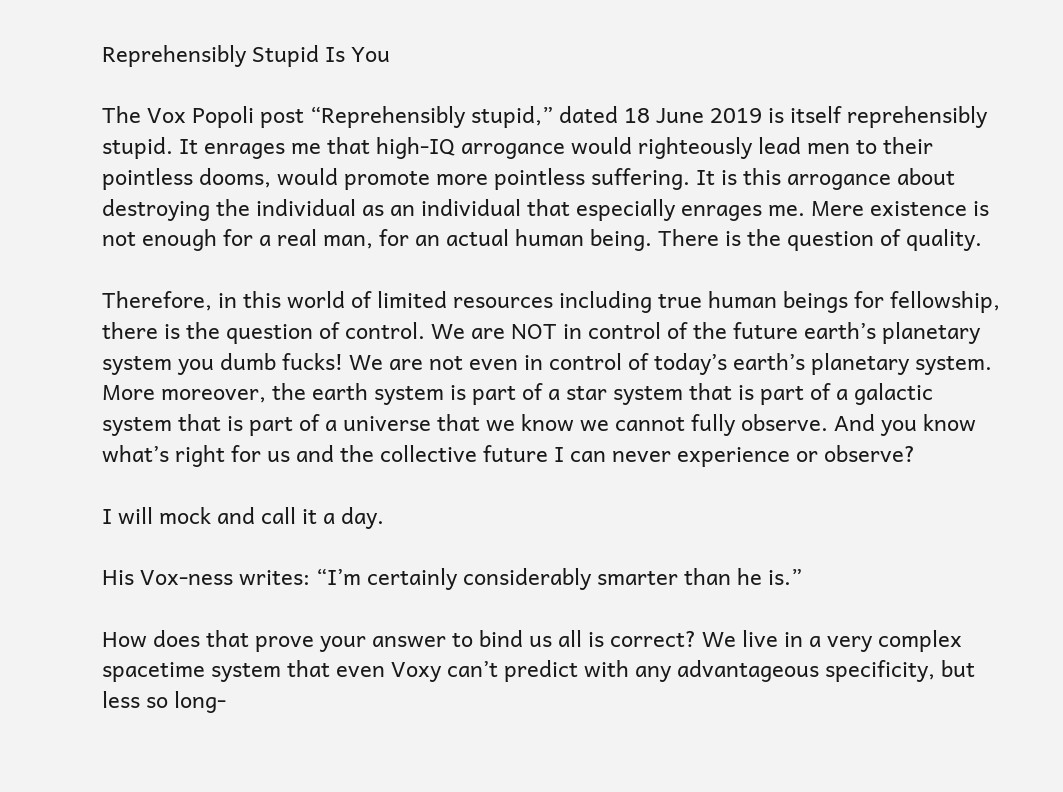Reprehensibly Stupid Is You

The Vox Popoli post “Reprehensibly stupid,” dated 18 June 2019 is itself reprehensibly stupid. It enrages me that high-IQ arrogance would righteously lead men to their pointless dooms, would promote more pointless suffering. It is this arrogance about destroying the individual as an individual that especially enrages me. Mere existence is not enough for a real man, for an actual human being. There is the question of quality.

Therefore, in this world of limited resources including true human beings for fellowship, there is the question of control. We are NOT in control of the future earth’s planetary system you dumb fucks! We are not even in control of today’s earth’s planetary system. More moreover, the earth system is part of a star system that is part of a galactic system that is part of a universe that we know we cannot fully observe. And you know what’s right for us and the collective future I can never experience or observe?

I will mock and call it a day.

His Vox-ness writes: “I’m certainly considerably smarter than he is.”

How does that prove your answer to bind us all is correct? We live in a very complex spacetime system that even Voxy can’t predict with any advantageous specificity, but less so long-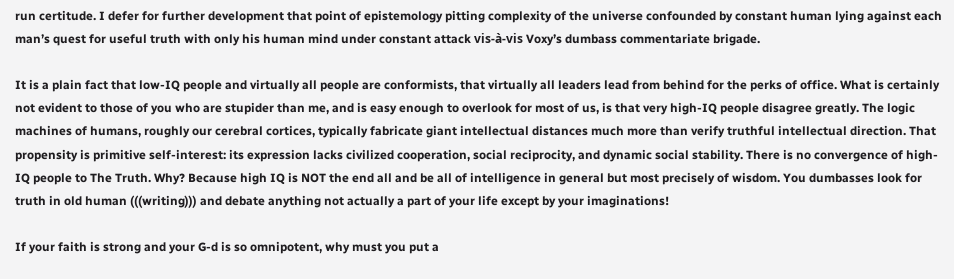run certitude. I defer for further development that point of epistemology pitting complexity of the universe confounded by constant human lying against each man’s quest for useful truth with only his human mind under constant attack vis-à-vis Voxy’s dumbass commentariate brigade.

It is a plain fact that low-IQ people and virtually all people are conformists, that virtually all leaders lead from behind for the perks of office. What is certainly not evident to those of you who are stupider than me, and is easy enough to overlook for most of us, is that very high-IQ people disagree greatly. The logic machines of humans, roughly our cerebral cortices, typically fabricate giant intellectual distances much more than verify truthful intellectual direction. That propensity is primitive self-interest: its expression lacks civilized cooperation, social reciprocity, and dynamic social stability. There is no convergence of high-IQ people to The Truth. Why? Because high IQ is NOT the end all and be all of intelligence in general but most precisely of wisdom. You dumbasses look for truth in old human (((writing))) and debate anything not actually a part of your life except by your imaginations!

If your faith is strong and your G-d is so omnipotent, why must you put a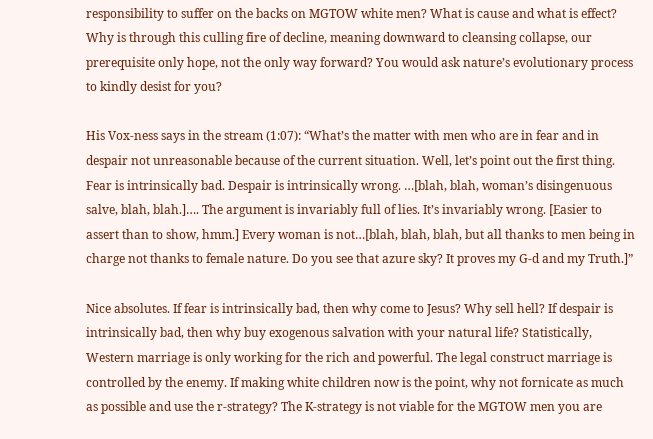responsibility to suffer on the backs on MGTOW white men? What is cause and what is effect? Why is through this culling fire of decline, meaning downward to cleansing collapse, our prerequisite only hope, not the only way forward? You would ask nature’s evolutionary process to kindly desist for you?

His Vox-ness says in the stream (1:07): “What’s the matter with men who are in fear and in despair not unreasonable because of the current situation. Well, let’s point out the first thing. Fear is intrinsically bad. Despair is intrinsically wrong. …[blah, blah, woman’s disingenuous salve, blah, blah.]…. The argument is invariably full of lies. It’s invariably wrong. [Easier to assert than to show, hmm.] Every woman is not…[blah, blah, blah, but all thanks to men being in charge not thanks to female nature. Do you see that azure sky? It proves my G-d and my Truth.]”

Nice absolutes. If fear is intrinsically bad, then why come to Jesus? Why sell hell? If despair is intrinsically bad, then why buy exogenous salvation with your natural life? Statistically, Western marriage is only working for the rich and powerful. The legal construct marriage is controlled by the enemy. If making white children now is the point, why not fornicate as much as possible and use the r-strategy? The K-strategy is not viable for the MGTOW men you are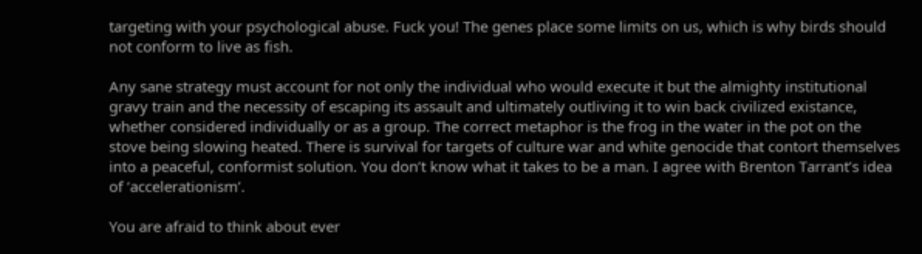targeting with your psychological abuse. Fuck you! The genes place some limits on us, which is why birds should not conform to live as fish.

Any sane strategy must account for not only the individual who would execute it but the almighty institutional gravy train and the necessity of escaping its assault and ultimately outliving it to win back civilized existance, whether considered individually or as a group. The correct metaphor is the frog in the water in the pot on the stove being slowing heated. There is survival for targets of culture war and white genocide that contort themselves into a peaceful, conformist solution. You don’t know what it takes to be a man. I agree with Brenton Tarrant’s idea of ‘accelerationism’.

You are afraid to think about ever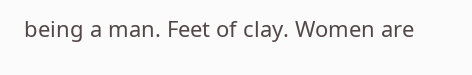being a man. Feet of clay. Women are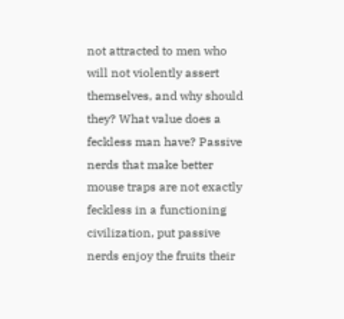not attracted to men who will not violently assert themselves, and why should they? What value does a feckless man have? Passive nerds that make better mouse traps are not exactly feckless in a functioning civilization, put passive nerds enjoy the fruits their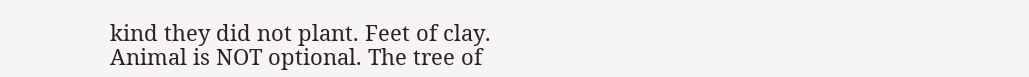kind they did not plant. Feet of clay. Animal is NOT optional. The tree of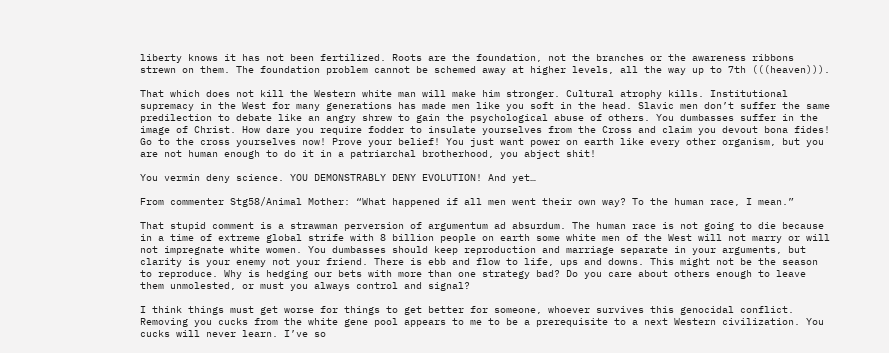liberty knows it has not been fertilized. Roots are the foundation, not the branches or the awareness ribbons strewn on them. The foundation problem cannot be schemed away at higher levels, all the way up to 7th (((heaven))).

That which does not kill the Western white man will make him stronger. Cultural atrophy kills. Institutional supremacy in the West for many generations has made men like you soft in the head. Slavic men don’t suffer the same predilection to debate like an angry shrew to gain the psychological abuse of others. You dumbasses suffer in the image of Christ. How dare you require fodder to insulate yourselves from the Cross and claim you devout bona fides! Go to the cross yourselves now! Prove your belief! You just want power on earth like every other organism, but you are not human enough to do it in a patriarchal brotherhood, you abject shit!

You vermin deny science. YOU DEMONSTRABLY DENY EVOLUTION! And yet…

From commenter Stg58/Animal Mother: “What happened if all men went their own way? To the human race, I mean.”

That stupid comment is a strawman perversion of argumentum ad absurdum. The human race is not going to die because in a time of extreme global strife with 8 billion people on earth some white men of the West will not marry or will not impregnate white women. You dumbasses should keep reproduction and marriage separate in your arguments, but clarity is your enemy not your friend. There is ebb and flow to life, ups and downs. This might not be the season to reproduce. Why is hedging our bets with more than one strategy bad? Do you care about others enough to leave them unmolested, or must you always control and signal?

I think things must get worse for things to get better for someone, whoever survives this genocidal conflict. Removing you cucks from the white gene pool appears to me to be a prerequisite to a next Western civilization. You cucks will never learn. I’ve so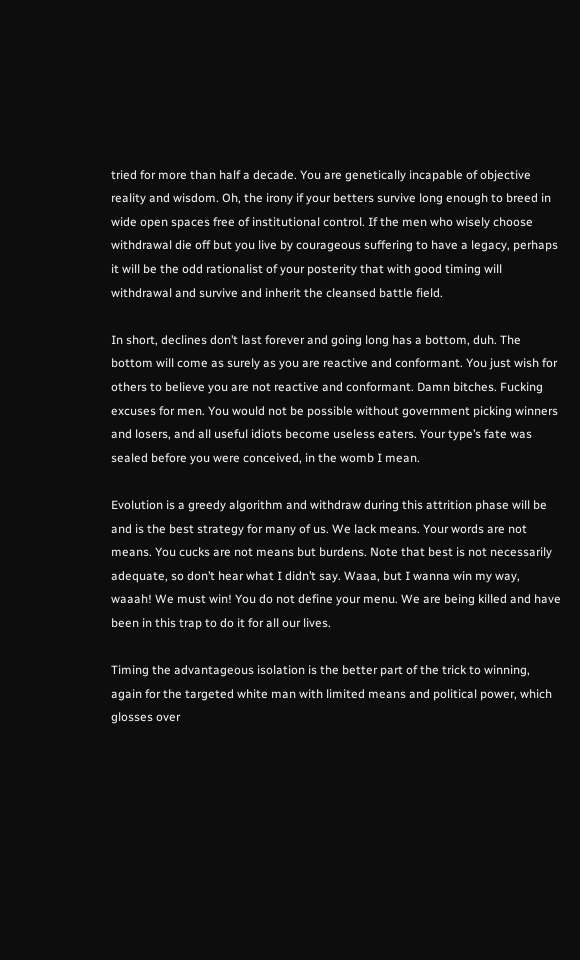tried for more than half a decade. You are genetically incapable of objective reality and wisdom. Oh, the irony if your betters survive long enough to breed in wide open spaces free of institutional control. If the men who wisely choose withdrawal die off but you live by courageous suffering to have a legacy, perhaps it will be the odd rationalist of your posterity that with good timing will withdrawal and survive and inherit the cleansed battle field.

In short, declines don’t last forever and going long has a bottom, duh. The bottom will come as surely as you are reactive and conformant. You just wish for others to believe you are not reactive and conformant. Damn bitches. Fucking excuses for men. You would not be possible without government picking winners and losers, and all useful idiots become useless eaters. Your type’s fate was sealed before you were conceived, in the womb I mean.

Evolution is a greedy algorithm and withdraw during this attrition phase will be and is the best strategy for many of us. We lack means. Your words are not means. You cucks are not means but burdens. Note that best is not necessarily adequate, so don’t hear what I didn’t say. Waaa, but I wanna win my way, waaah! We must win! You do not define your menu. We are being killed and have been in this trap to do it for all our lives.

Timing the advantageous isolation is the better part of the trick to winning, again for the targeted white man with limited means and political power, which glosses over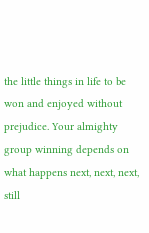the little things in life to be won and enjoyed without prejudice. Your almighty group winning depends on what happens next, next, next, still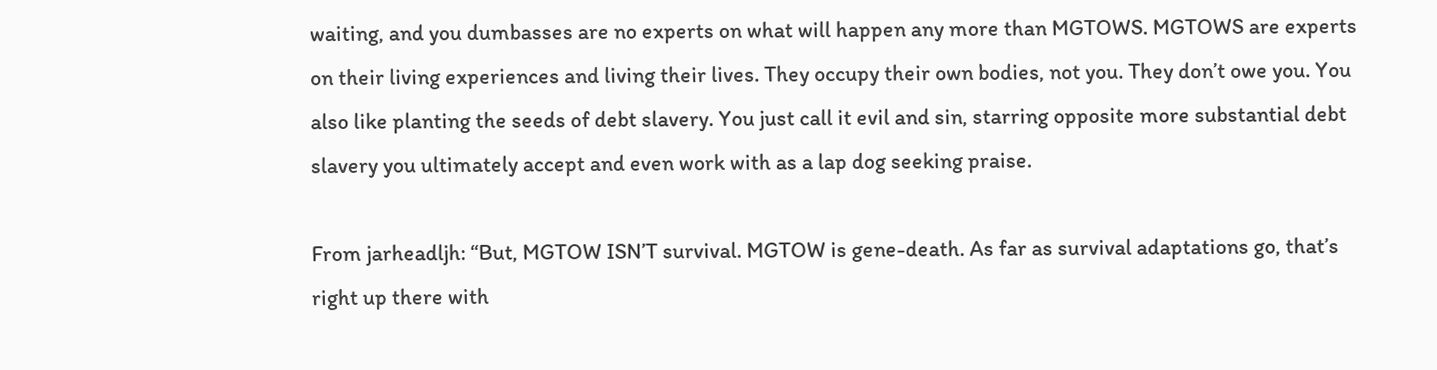waiting, and you dumbasses are no experts on what will happen any more than MGTOWS. MGTOWS are experts on their living experiences and living their lives. They occupy their own bodies, not you. They don’t owe you. You also like planting the seeds of debt slavery. You just call it evil and sin, starring opposite more substantial debt slavery you ultimately accept and even work with as a lap dog seeking praise.

From jarheadljh: “But, MGTOW ISN’T survival. MGTOW is gene-death. As far as survival adaptations go, that’s right up there with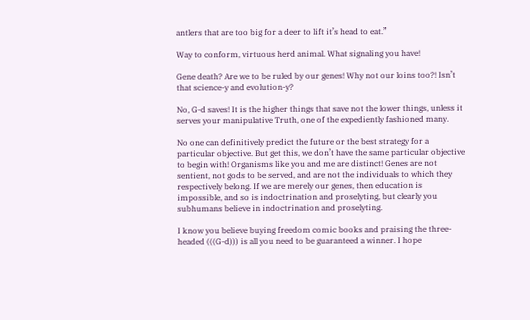antlers that are too big for a deer to lift it’s head to eat.”

Way to conform, virtuous herd animal. What signaling you have!

Gene death? Are we to be ruled by our genes! Why not our loins too?! Isn’t that science-y and evolution-y?

No, G-d saves! It is the higher things that save not the lower things, unless it serves your manipulative Truth, one of the expediently fashioned many.

No one can definitively predict the future or the best strategy for a particular objective. But get this, we don’t have the same particular objective to begin with! Organisms like you and me are distinct! Genes are not sentient, not gods to be served, and are not the individuals to which they respectively belong. If we are merely our genes, then education is impossible, and so is indoctrination and proselyting, but clearly you subhumans believe in indoctrination and proselyting.

I know you believe buying freedom comic books and praising the three-headed (((G-d))) is all you need to be guaranteed a winner. I hope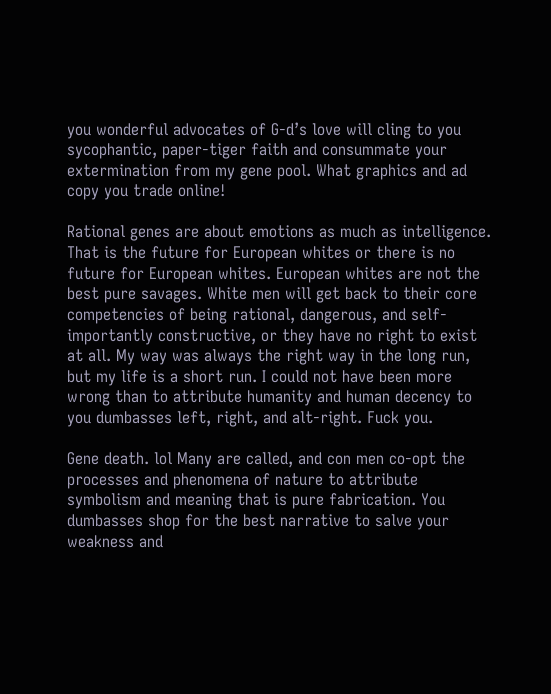you wonderful advocates of G-d’s love will cling to you sycophantic, paper-tiger faith and consummate your extermination from my gene pool. What graphics and ad copy you trade online!

Rational genes are about emotions as much as intelligence. That is the future for European whites or there is no future for European whites. European whites are not the best pure savages. White men will get back to their core competencies of being rational, dangerous, and self-importantly constructive, or they have no right to exist at all. My way was always the right way in the long run, but my life is a short run. I could not have been more wrong than to attribute humanity and human decency to you dumbasses left, right, and alt-right. Fuck you.

Gene death. lol Many are called, and con men co-opt the processes and phenomena of nature to attribute symbolism and meaning that is pure fabrication. You dumbasses shop for the best narrative to salve your weakness and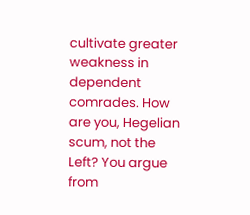cultivate greater weakness in dependent comrades. How are you, Hegelian scum, not the Left? You argue from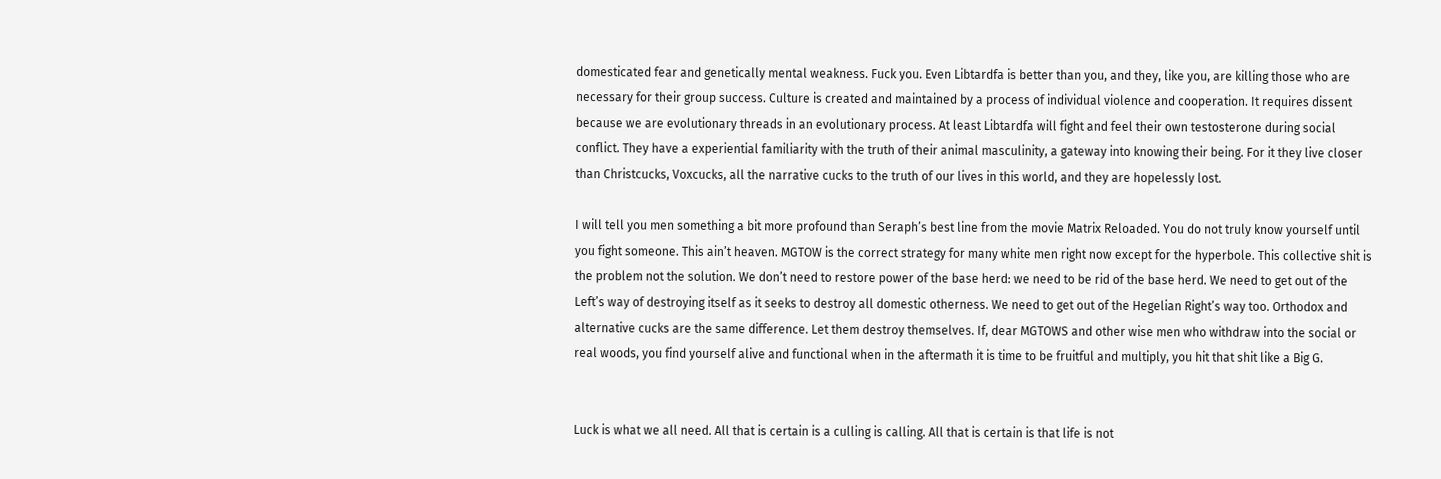domesticated fear and genetically mental weakness. Fuck you. Even Libtardfa is better than you, and they, like you, are killing those who are necessary for their group success. Culture is created and maintained by a process of individual violence and cooperation. It requires dissent because we are evolutionary threads in an evolutionary process. At least Libtardfa will fight and feel their own testosterone during social conflict. They have a experiential familiarity with the truth of their animal masculinity, a gateway into knowing their being. For it they live closer than Christcucks, Voxcucks, all the narrative cucks to the truth of our lives in this world, and they are hopelessly lost.

I will tell you men something a bit more profound than Seraph’s best line from the movie Matrix Reloaded. You do not truly know yourself until you fight someone. This ain’t heaven. MGTOW is the correct strategy for many white men right now except for the hyperbole. This collective shit is the problem not the solution. We don’t need to restore power of the base herd: we need to be rid of the base herd. We need to get out of the Left’s way of destroying itself as it seeks to destroy all domestic otherness. We need to get out of the Hegelian Right’s way too. Orthodox and alternative cucks are the same difference. Let them destroy themselves. If, dear MGTOWS and other wise men who withdraw into the social or real woods, you find yourself alive and functional when in the aftermath it is time to be fruitful and multiply, you hit that shit like a Big G.


Luck is what we all need. All that is certain is a culling is calling. All that is certain is that life is not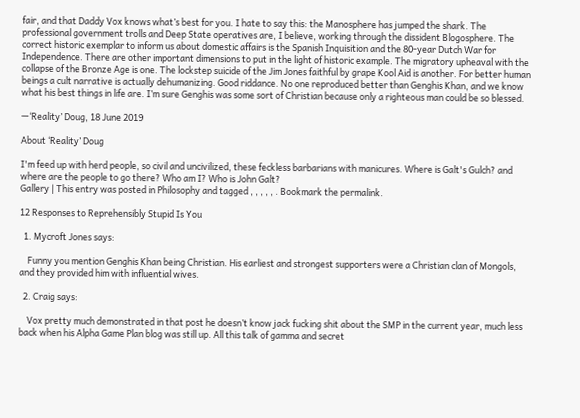fair, and that Daddy Vox knows what’s best for you. I hate to say this: the Manosphere has jumped the shark. The professional government trolls and Deep State operatives are, I believe, working through the dissident Blogosphere. The correct historic exemplar to inform us about domestic affairs is the Spanish Inquisition and the 80-year Dutch War for Independence. There are other important dimensions to put in the light of historic example. The migratory upheaval with the collapse of the Bronze Age is one. The lockstep suicide of the Jim Jones faithful by grape Kool Aid is another. For better human beings a cult narrative is actually dehumanizing. Good riddance. No one reproduced better than Genghis Khan, and we know what his best things in life are. I’m sure Genghis was some sort of Christian because only a righteous man could be so blessed.

—‘Reality’ Doug, 18 June 2019

About ‘Reality’ Doug

I'm feed up with herd people, so civil and uncivilized, these feckless barbarians with manicures. Where is Galt's Gulch? and where are the people to go there? Who am I? Who is John Galt?
Gallery | This entry was posted in Philosophy and tagged , , , , , . Bookmark the permalink.

12 Responses to Reprehensibly Stupid Is You

  1. Mycroft Jones says:

    Funny you mention Genghis Khan being Christian. His earliest and strongest supporters were a Christian clan of Mongols, and they provided him with influential wives.

  2. Craig says:

    Vox pretty much demonstrated in that post he doesn’t know jack fucking shit about the SMP in the current year, much less back when his Alpha Game Plan blog was still up. All this talk of gamma and secret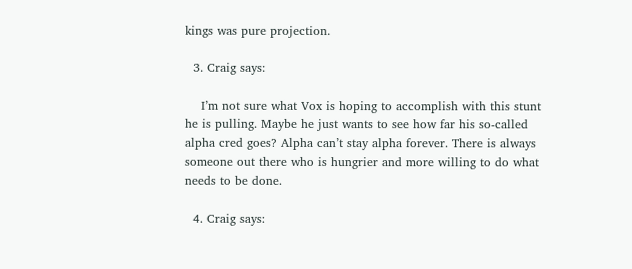kings was pure projection.

  3. Craig says:

    I’m not sure what Vox is hoping to accomplish with this stunt he is pulling. Maybe he just wants to see how far his so-called alpha cred goes? Alpha can’t stay alpha forever. There is always someone out there who is hungrier and more willing to do what needs to be done.

  4. Craig says: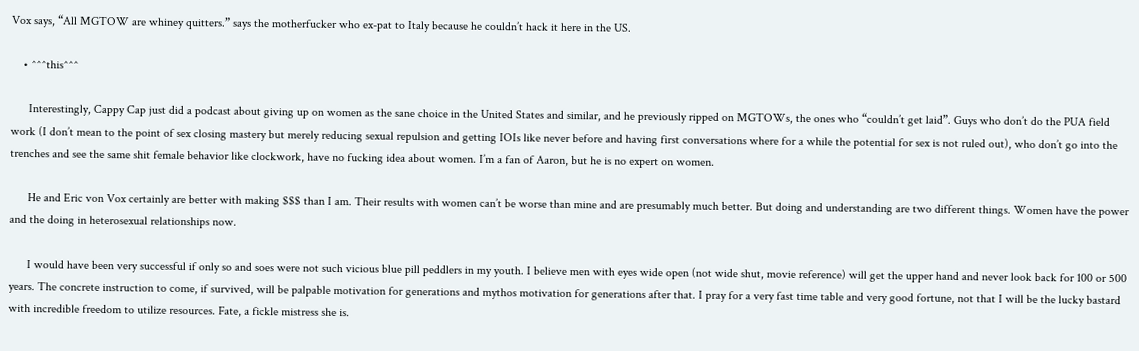Vox says, “All MGTOW are whiney quitters.” says the motherfucker who ex-pat to Italy because he couldn’t hack it here in the US.

    • ^^^this^^^

      Interestingly, Cappy Cap just did a podcast about giving up on women as the sane choice in the United States and similar, and he previously ripped on MGTOWs, the ones who “couldn’t get laid”. Guys who don’t do the PUA field work (I don’t mean to the point of sex closing mastery but merely reducing sexual repulsion and getting IOIs like never before and having first conversations where for a while the potential for sex is not ruled out), who don’t go into the trenches and see the same shit female behavior like clockwork, have no fucking idea about women. I’m a fan of Aaron, but he is no expert on women.

      He and Eric von Vox certainly are better with making $$$ than I am. Their results with women can’t be worse than mine and are presumably much better. But doing and understanding are two different things. Women have the power and the doing in heterosexual relationships now.

      I would have been very successful if only so and soes were not such vicious blue pill peddlers in my youth. I believe men with eyes wide open (not wide shut, movie reference) will get the upper hand and never look back for 100 or 500 years. The concrete instruction to come, if survived, will be palpable motivation for generations and mythos motivation for generations after that. I pray for a very fast time table and very good fortune, not that I will be the lucky bastard with incredible freedom to utilize resources. Fate, a fickle mistress she is.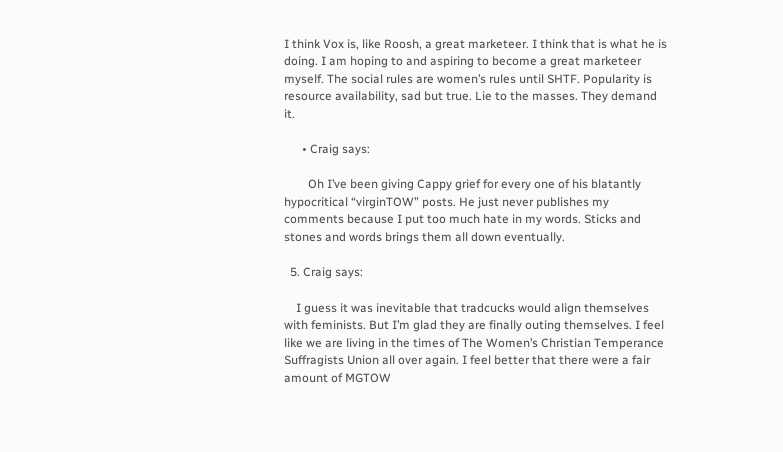I think Vox is, like Roosh, a great marketeer. I think that is what he is doing. I am hoping to and aspiring to become a great marketeer myself. The social rules are women’s rules until SHTF. Popularity is resource availability, sad but true. Lie to the masses. They demand it.

      • Craig says:

        Oh I’ve been giving Cappy grief for every one of his blatantly hypocritical “virginTOW” posts. He just never publishes my comments because I put too much hate in my words. Sticks and stones and words brings them all down eventually.

  5. Craig says:

    I guess it was inevitable that tradcucks would align themselves with feminists. But I’m glad they are finally outing themselves. I feel like we are living in the times of The Women’s Christian Temperance Suffragists Union all over again. I feel better that there were a fair amount of MGTOW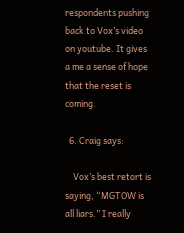respondents pushing back to Vox’s video on youtube. It gives a me a sense of hope that the reset is coming.

  6. Craig says:

    Vox’s best retort is saying, “MGTOW is all liars.” I really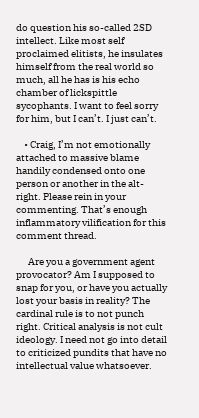do question his so-called 2SD intellect. Like most self proclaimed elitists, he insulates himself from the real world so much, all he has is his echo chamber of lickspittle sycophants. I want to feel sorry for him, but I can’t. I just can’t.

    • Craig, I’m not emotionally attached to massive blame handily condensed onto one person or another in the alt-right. Please rein in your commenting. That’s enough inflammatory vilification for this comment thread.

      Are you a government agent provocator? Am I supposed to snap for you, or have you actually lost your basis in reality? The cardinal rule is to not punch right. Critical analysis is not cult ideology. I need not go into detail to criticized pundits that have no intellectual value whatsoever.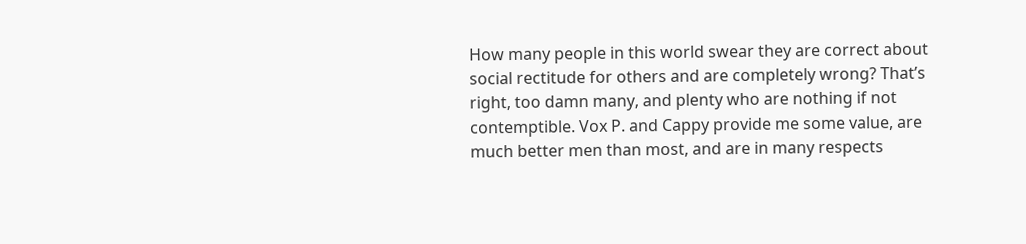How many people in this world swear they are correct about social rectitude for others and are completely wrong? That’s right, too damn many, and plenty who are nothing if not contemptible. Vox P. and Cappy provide me some value, are much better men than most, and are in many respects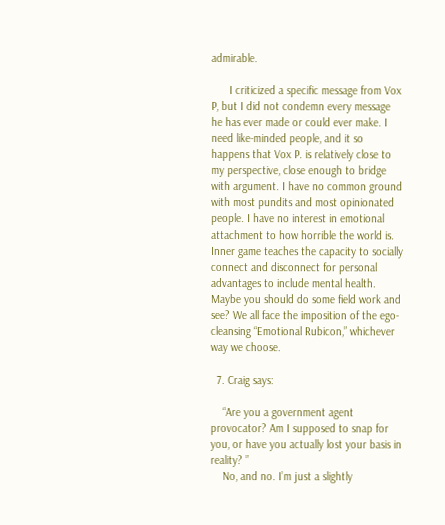admirable.

      I criticized a specific message from Vox P, but I did not condemn every message he has ever made or could ever make. I need like-minded people, and it so happens that Vox P. is relatively close to my perspective, close enough to bridge with argument. I have no common ground with most pundits and most opinionated people. I have no interest in emotional attachment to how horrible the world is. Inner game teaches the capacity to socially connect and disconnect for personal advantages to include mental health. Maybe you should do some field work and see? We all face the imposition of the ego-cleansing “Emotional Rubicon,” whichever way we choose.

  7. Craig says:

    “Are you a government agent provocator? Am I supposed to snap for you, or have you actually lost your basis in reality? ”
    No, and no. I’m just a slightly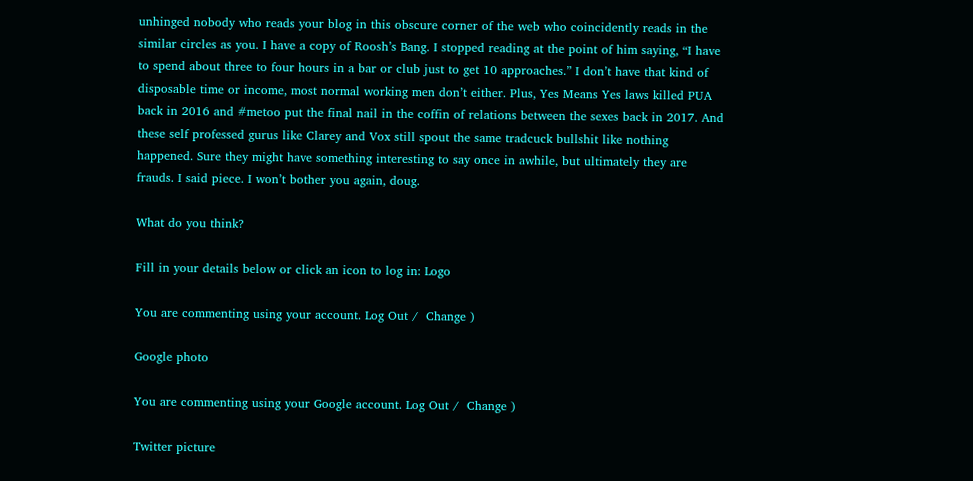unhinged nobody who reads your blog in this obscure corner of the web who coincidently reads in the similar circles as you. I have a copy of Roosh’s Bang. I stopped reading at the point of him saying, “I have to spend about three to four hours in a bar or club just to get 10 approaches.” I don’t have that kind of disposable time or income, most normal working men don’t either. Plus, Yes Means Yes laws killed PUA back in 2016 and #metoo put the final nail in the coffin of relations between the sexes back in 2017. And these self professed gurus like Clarey and Vox still spout the same tradcuck bullshit like nothing happened. Sure they might have something interesting to say once in awhile, but ultimately they are frauds. I said piece. I won’t bother you again, doug.

What do you think?

Fill in your details below or click an icon to log in: Logo

You are commenting using your account. Log Out /  Change )

Google photo

You are commenting using your Google account. Log Out /  Change )

Twitter picture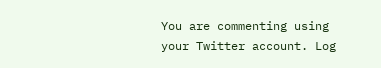You are commenting using your Twitter account. Log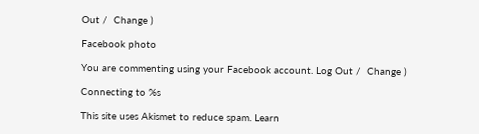Out /  Change )

Facebook photo

You are commenting using your Facebook account. Log Out /  Change )

Connecting to %s

This site uses Akismet to reduce spam. Learn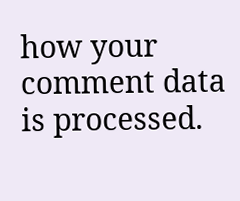how your comment data is processed.